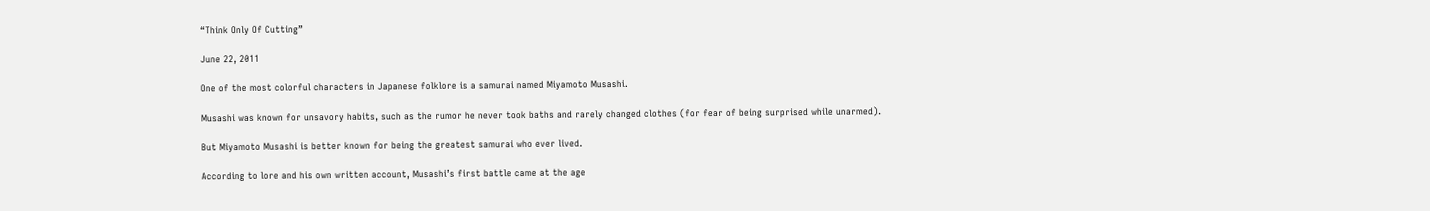“Think Only Of Cutting”

June 22, 2011

One of the most colorful characters in Japanese folklore is a samurai named Miyamoto Musashi.

Musashi was known for unsavory habits, such as the rumor he never took baths and rarely changed clothes (for fear of being surprised while unarmed).

But Miyamoto Musashi is better known for being the greatest samurai who ever lived.

According to lore and his own written account, Musashi’s first battle came at the age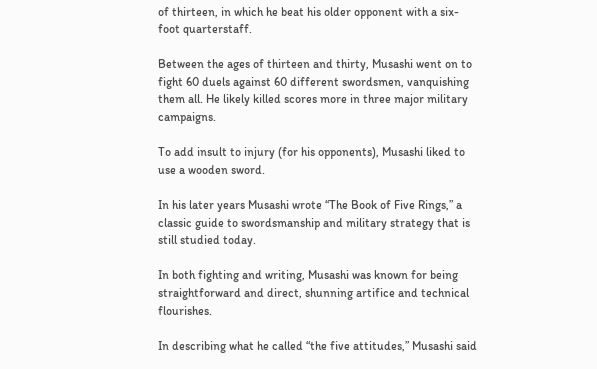of thirteen, in which he beat his older opponent with a six-foot quarterstaff.

Between the ages of thirteen and thirty, Musashi went on to fight 60 duels against 60 different swordsmen, vanquishing them all. He likely killed scores more in three major military campaigns.

To add insult to injury (for his opponents), Musashi liked to use a wooden sword.

In his later years Musashi wrote “The Book of Five Rings,” a classic guide to swordsmanship and military strategy that is still studied today.

In both fighting and writing, Musashi was known for being straightforward and direct, shunning artifice and technical flourishes.

In describing what he called “the five attitudes,” Musashi said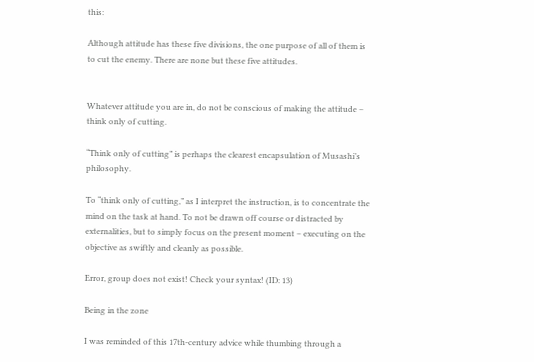this:

Although attitude has these five divisions, the one purpose of all of them is to cut the enemy. There are none but these five attitudes.


Whatever attitude you are in, do not be conscious of making the attitude – think only of cutting.

“Think only of cutting” is perhaps the clearest encapsulation of Musashi’s philosophy.

To “think only of cutting,” as I interpret the instruction, is to concentrate the mind on the task at hand. To not be drawn off course or distracted by externalities, but to simply focus on the present moment – executing on the objective as swiftly and cleanly as possible.

Error, group does not exist! Check your syntax! (ID: 13)

Being in the zone

I was reminded of this 17th-century advice while thumbing through a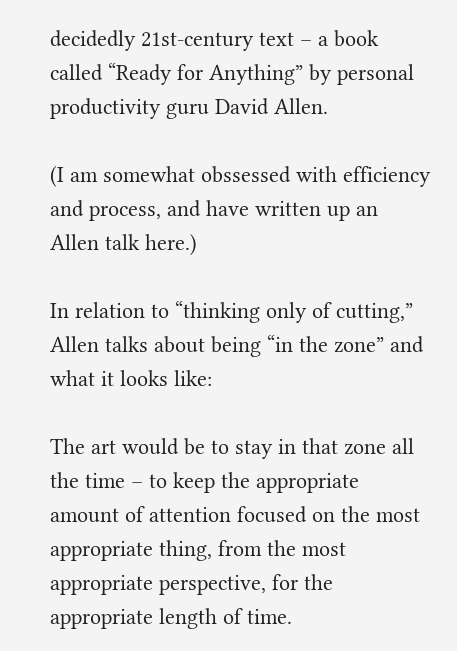decidedly 21st-century text – a book called “Ready for Anything” by personal productivity guru David Allen.

(I am somewhat obssessed with efficiency and process, and have written up an Allen talk here.)

In relation to “thinking only of cutting,” Allen talks about being “in the zone” and what it looks like:

The art would be to stay in that zone all the time – to keep the appropriate amount of attention focused on the most appropriate thing, from the most appropriate perspective, for the appropriate length of time.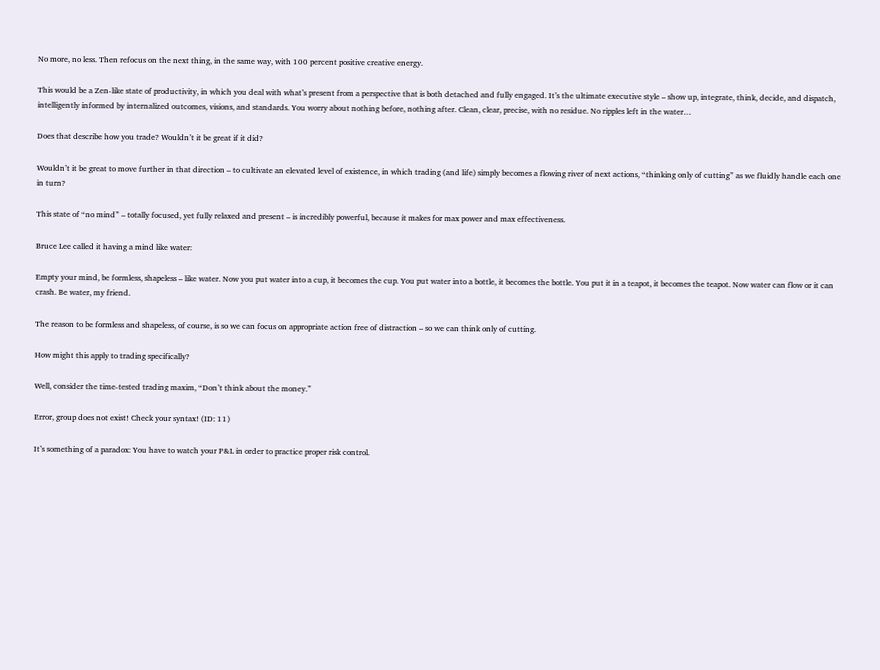No more, no less. Then refocus on the next thing, in the same way, with 100 percent positive creative energy.

This would be a Zen-like state of productivity, in which you deal with what’s present from a perspective that is both detached and fully engaged. It’s the ultimate executive style – show up, integrate, think, decide, and dispatch, intelligently informed by internalized outcomes, visions, and standards. You worry about nothing before, nothing after. Clean, clear, precise, with no residue. No ripples left in the water…

Does that describe how you trade? Wouldn’t it be great if it did?

Wouldn’t it be great to move further in that direction – to cultivate an elevated level of existence, in which trading (and life) simply becomes a flowing river of next actions, “thinking only of cutting” as we fluidly handle each one in turn?

This state of “no mind” – totally focused, yet fully relaxed and present – is incredibly powerful, because it makes for max power and max effectiveness.

Bruce Lee called it having a mind like water:

Empty your mind, be formless, shapeless – like water. Now you put water into a cup, it becomes the cup. You put water into a bottle, it becomes the bottle. You put it in a teapot, it becomes the teapot. Now water can flow or it can crash. Be water, my friend.

The reason to be formless and shapeless, of course, is so we can focus on appropriate action free of distraction – so we can think only of cutting.

How might this apply to trading specifically?

Well, consider the time-tested trading maxim, “Don’t think about the money.”

Error, group does not exist! Check your syntax! (ID: 11)

It’s something of a paradox: You have to watch your P&L in order to practice proper risk control.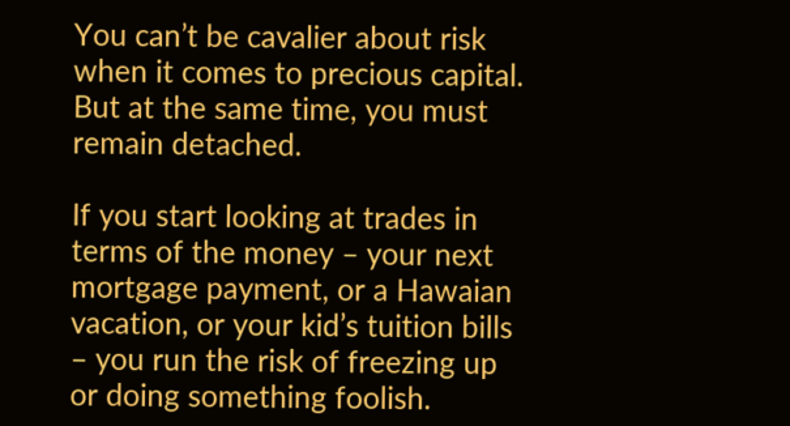You can’t be cavalier about risk when it comes to precious capital. But at the same time, you must remain detached.

If you start looking at trades in terms of the money – your next mortgage payment, or a Hawaian vacation, or your kid’s tuition bills – you run the risk of freezing up or doing something foolish.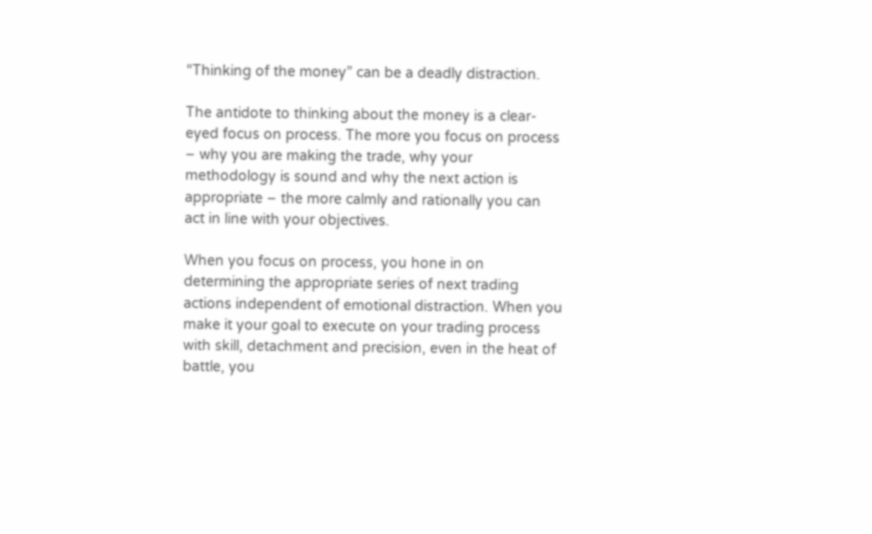“Thinking of the money” can be a deadly distraction.

The antidote to thinking about the money is a clear-eyed focus on process. The more you focus on process – why you are making the trade, why your methodology is sound and why the next action is appropriate – the more calmly and rationally you can act in line with your objectives.

When you focus on process, you hone in on determining the appropriate series of next trading actions independent of emotional distraction. When you make it your goal to execute on your trading process with skill, detachment and precision, even in the heat of battle, you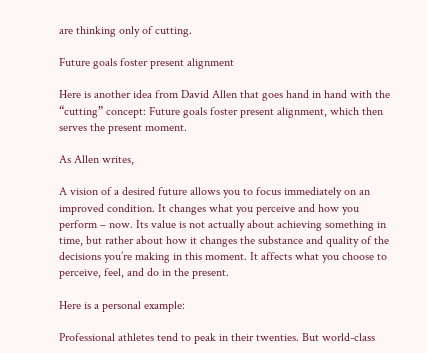are thinking only of cutting.

Future goals foster present alignment

Here is another idea from David Allen that goes hand in hand with the “cutting” concept: Future goals foster present alignment, which then serves the present moment.

As Allen writes,

A vision of a desired future allows you to focus immediately on an improved condition. It changes what you perceive and how you perform – now. Its value is not actually about achieving something in time, but rather about how it changes the substance and quality of the decisions you’re making in this moment. It affects what you choose to perceive, feel, and do in the present.

Here is a personal example:

Professional athletes tend to peak in their twenties. But world-class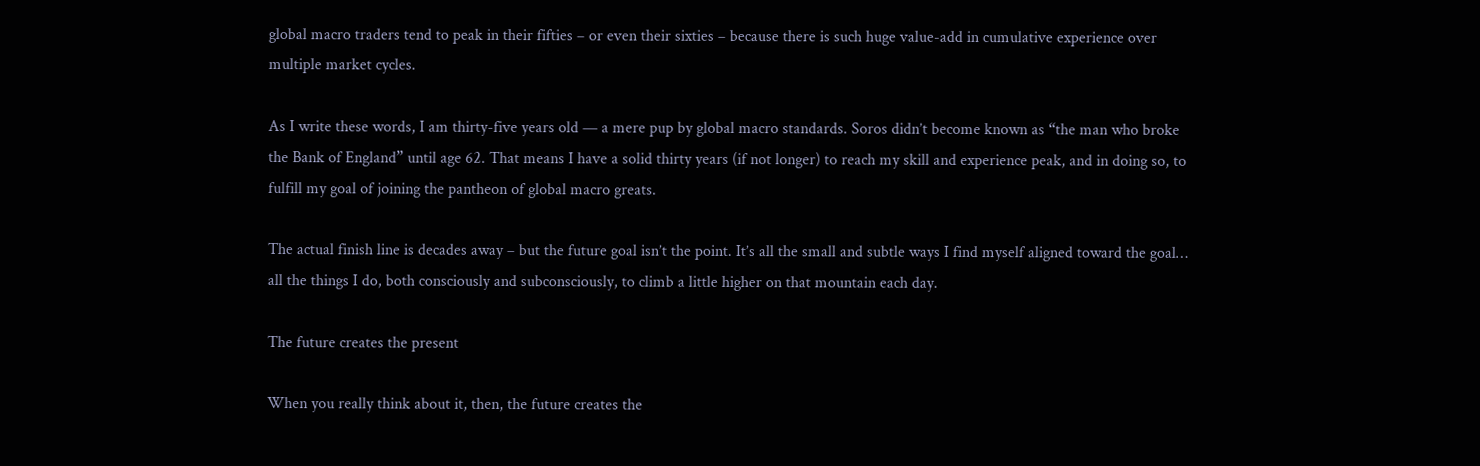global macro traders tend to peak in their fifties – or even their sixties – because there is such huge value-add in cumulative experience over multiple market cycles.

As I write these words, I am thirty-five years old — a mere pup by global macro standards. Soros didn’t become known as “the man who broke the Bank of England” until age 62. That means I have a solid thirty years (if not longer) to reach my skill and experience peak, and in doing so, to fulfill my goal of joining the pantheon of global macro greats.

The actual finish line is decades away – but the future goal isn’t the point. It’s all the small and subtle ways I find myself aligned toward the goal… all the things I do, both consciously and subconsciously, to climb a little higher on that mountain each day.

The future creates the present

When you really think about it, then, the future creates the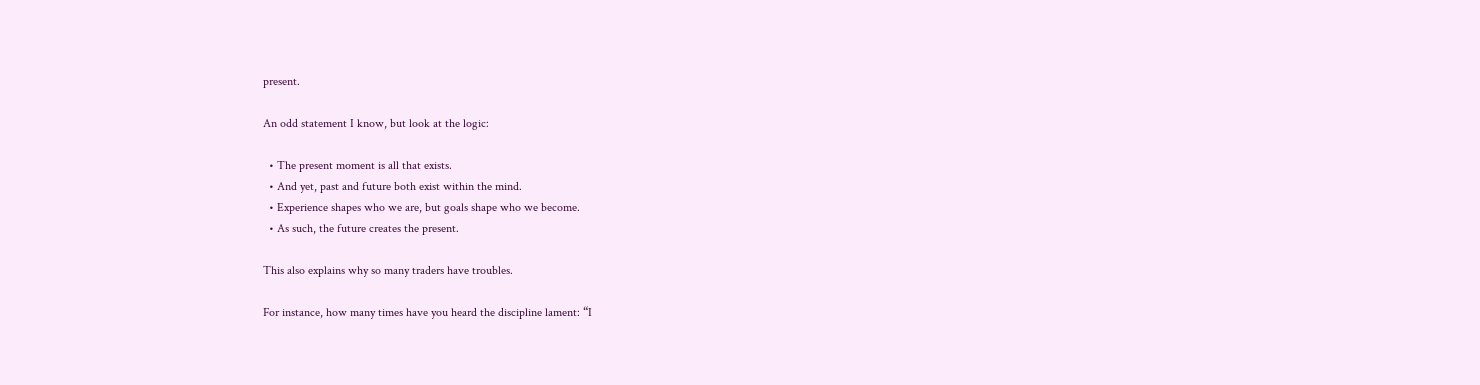present.

An odd statement I know, but look at the logic:

  • The present moment is all that exists.
  • And yet, past and future both exist within the mind.
  • Experience shapes who we are, but goals shape who we become.
  • As such, the future creates the present.

This also explains why so many traders have troubles.

For instance, how many times have you heard the discipline lament: “I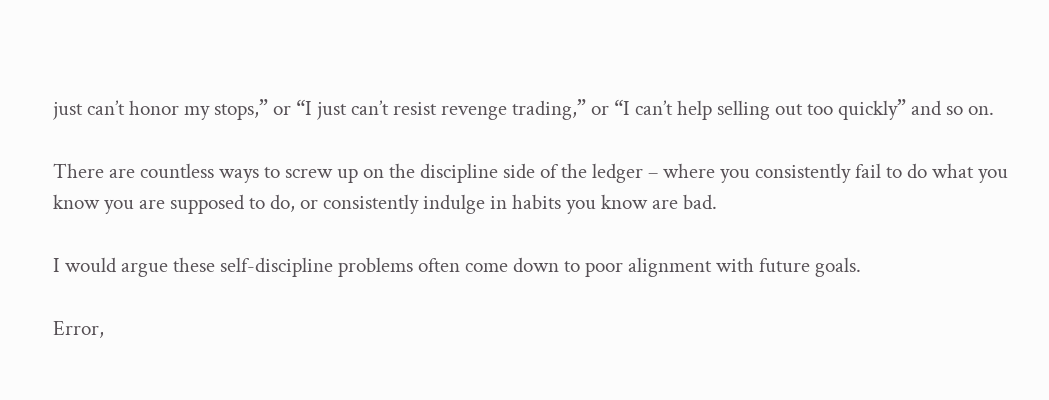just can’t honor my stops,” or “I just can’t resist revenge trading,” or “I can’t help selling out too quickly” and so on.

There are countless ways to screw up on the discipline side of the ledger – where you consistently fail to do what you know you are supposed to do, or consistently indulge in habits you know are bad.

I would argue these self-discipline problems often come down to poor alignment with future goals.

Error,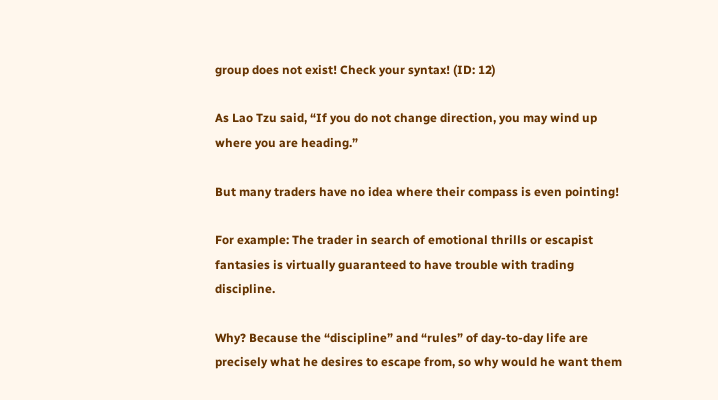group does not exist! Check your syntax! (ID: 12)

As Lao Tzu said, “If you do not change direction, you may wind up where you are heading.”

But many traders have no idea where their compass is even pointing!

For example: The trader in search of emotional thrills or escapist fantasies is virtually guaranteed to have trouble with trading discipline.

Why? Because the “discipline” and “rules” of day-to-day life are precisely what he desires to escape from, so why would he want them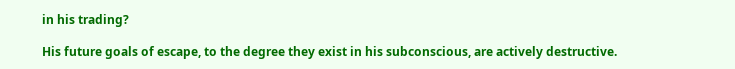in his trading?

His future goals of escape, to the degree they exist in his subconscious, are actively destructive.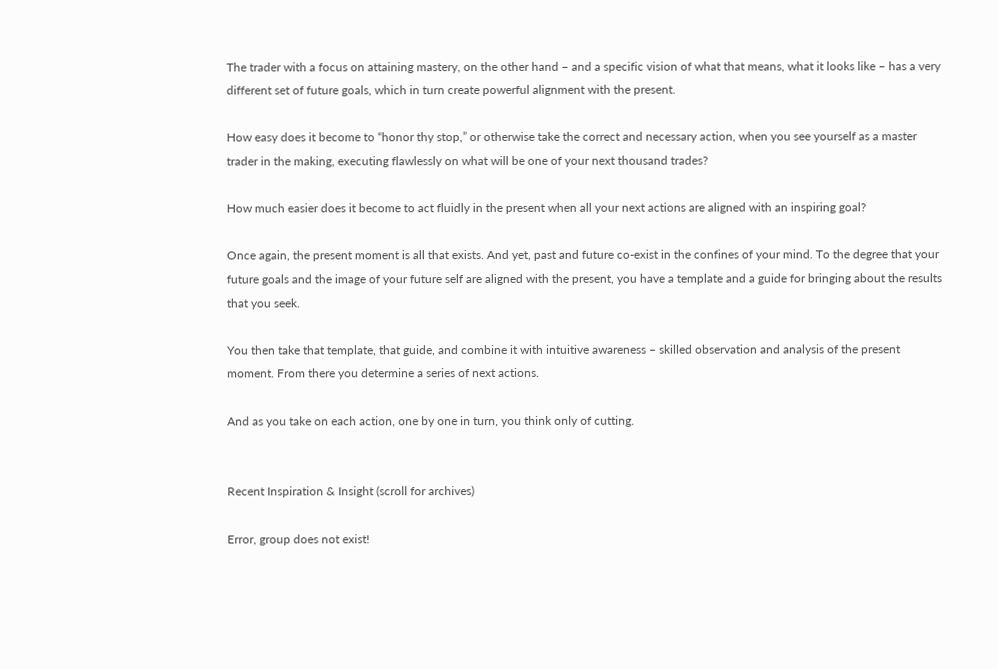The trader with a focus on attaining mastery, on the other hand – and a specific vision of what that means, what it looks like – has a very different set of future goals, which in turn create powerful alignment with the present.

How easy does it become to “honor thy stop,” or otherwise take the correct and necessary action, when you see yourself as a master trader in the making, executing flawlessly on what will be one of your next thousand trades?

How much easier does it become to act fluidly in the present when all your next actions are aligned with an inspiring goal?

Once again, the present moment is all that exists. And yet, past and future co-exist in the confines of your mind. To the degree that your future goals and the image of your future self are aligned with the present, you have a template and a guide for bringing about the results that you seek.

You then take that template, that guide, and combine it with intuitive awareness – skilled observation and analysis of the present moment. From there you determine a series of next actions.

And as you take on each action, one by one in turn, you think only of cutting.


Recent Inspiration & Insight (scroll for archives)

Error, group does not exist!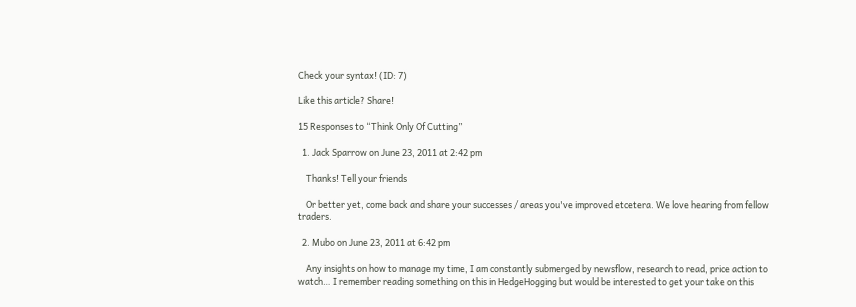Check your syntax! (ID: 7)

Like this article? Share!

15 Responses to “Think Only Of Cutting”

  1. Jack Sparrow on June 23, 2011 at 2:42 pm

    Thanks! Tell your friends

    Or better yet, come back and share your successes / areas you've improved etcetera. We love hearing from fellow traders.

  2. Mubo on June 23, 2011 at 6:42 pm

    Any insights on how to manage my time, I am constantly submerged by newsflow, research to read, price action to watch… I remember reading something on this in HedgeHogging but would be interested to get your take on this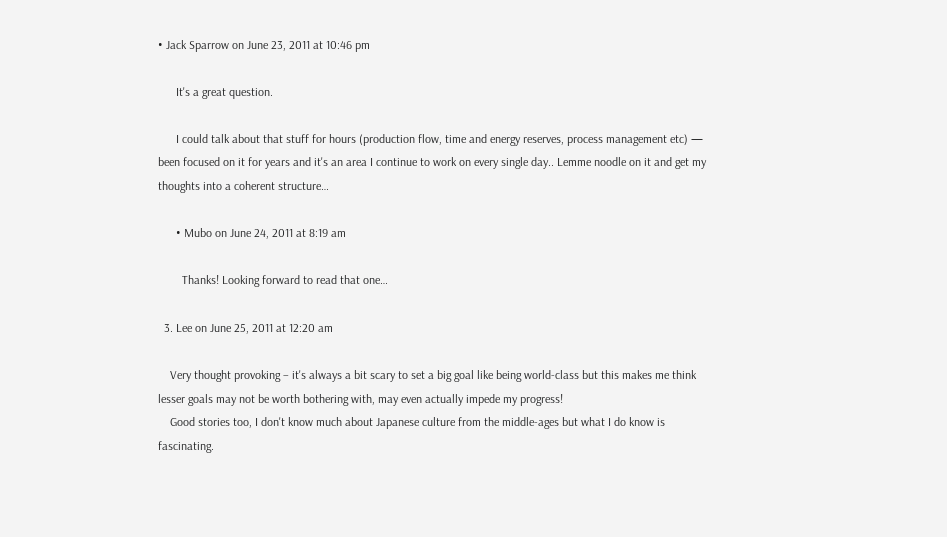• Jack Sparrow on June 23, 2011 at 10:46 pm

      It's a great question.

      I could talk about that stuff for hours (production flow, time and energy reserves, process management etc) — been focused on it for years and it's an area I continue to work on every single day.. Lemme noodle on it and get my thoughts into a coherent structure…

      • Mubo on June 24, 2011 at 8:19 am

        Thanks! Looking forward to read that one…

  3. Lee on June 25, 2011 at 12:20 am

    Very thought provoking – it's always a bit scary to set a big goal like being world-class but this makes me think lesser goals may not be worth bothering with, may even actually impede my progress!
    Good stories too, I don't know much about Japanese culture from the middle-ages but what I do know is fascinating.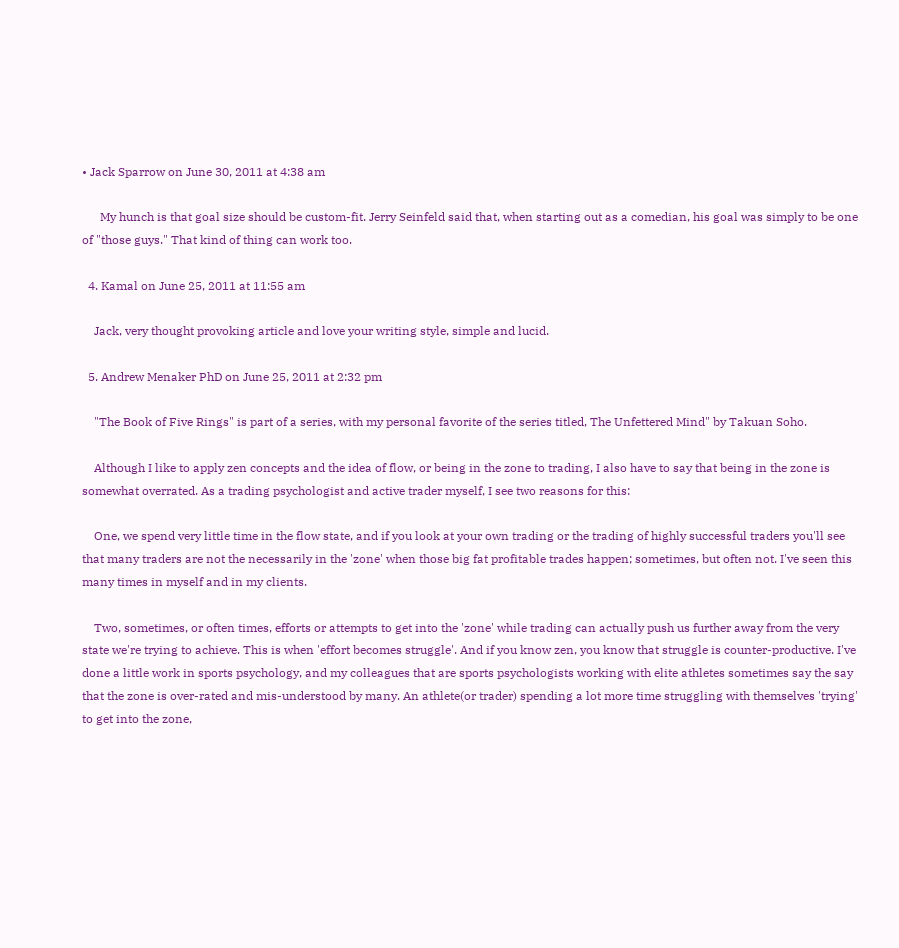• Jack Sparrow on June 30, 2011 at 4:38 am

      My hunch is that goal size should be custom-fit. Jerry Seinfeld said that, when starting out as a comedian, his goal was simply to be one of "those guys." That kind of thing can work too.

  4. Kamal on June 25, 2011 at 11:55 am

    Jack, very thought provoking article and love your writing style, simple and lucid.

  5. Andrew Menaker PhD on June 25, 2011 at 2:32 pm

    "The Book of Five Rings" is part of a series, with my personal favorite of the series titled, The Unfettered Mind" by Takuan Soho.

    Although I like to apply zen concepts and the idea of flow, or being in the zone to trading, I also have to say that being in the zone is somewhat overrated. As a trading psychologist and active trader myself, I see two reasons for this:

    One, we spend very little time in the flow state, and if you look at your own trading or the trading of highly successful traders you'll see that many traders are not the necessarily in the 'zone' when those big fat profitable trades happen; sometimes, but often not. I've seen this many times in myself and in my clients.

    Two, sometimes, or often times, efforts or attempts to get into the 'zone' while trading can actually push us further away from the very state we're trying to achieve. This is when 'effort becomes struggle'. And if you know zen, you know that struggle is counter-productive. I've done a little work in sports psychology, and my colleagues that are sports psychologists working with elite athletes sometimes say the say that the zone is over-rated and mis-understood by many. An athlete(or trader) spending a lot more time struggling with themselves 'trying' to get into the zone,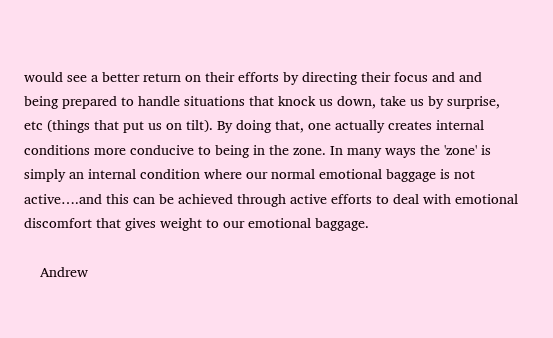would see a better return on their efforts by directing their focus and and being prepared to handle situations that knock us down, take us by surprise, etc (things that put us on tilt). By doing that, one actually creates internal conditions more conducive to being in the zone. In many ways the 'zone' is simply an internal condition where our normal emotional baggage is not active….and this can be achieved through active efforts to deal with emotional discomfort that gives weight to our emotional baggage.

    Andrew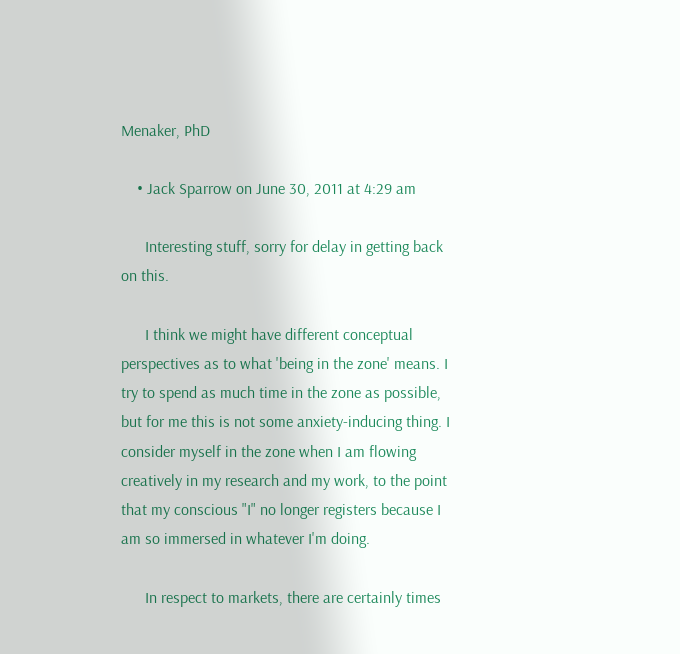Menaker, PhD

    • Jack Sparrow on June 30, 2011 at 4:29 am

      Interesting stuff, sorry for delay in getting back on this.

      I think we might have different conceptual perspectives as to what 'being in the zone' means. I try to spend as much time in the zone as possible, but for me this is not some anxiety-inducing thing. I consider myself in the zone when I am flowing creatively in my research and my work, to the point that my conscious "I" no longer registers because I am so immersed in whatever I'm doing.

      In respect to markets, there are certainly times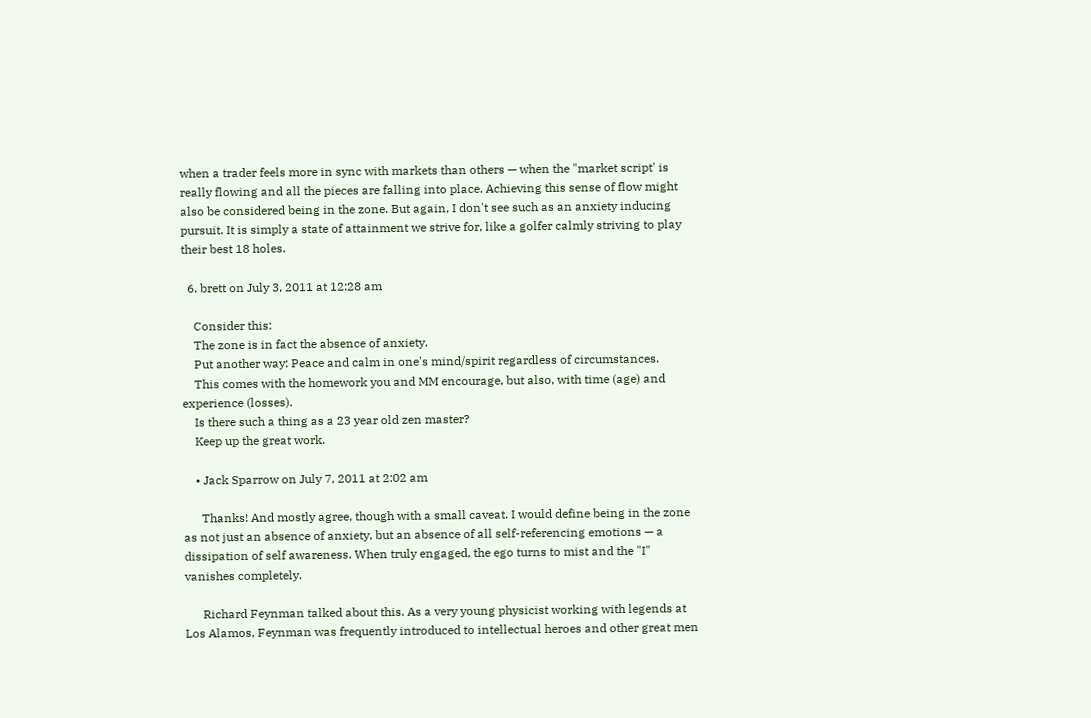when a trader feels more in sync with markets than others — when the "market script' is really flowing and all the pieces are falling into place. Achieving this sense of flow might also be considered being in the zone. But again, I don't see such as an anxiety inducing pursuit. It is simply a state of attainment we strive for, like a golfer calmly striving to play their best 18 holes.

  6. brett on July 3, 2011 at 12:28 am

    Consider this:
    The zone is in fact the absence of anxiety.
    Put another way: Peace and calm in one's mind/spirit regardless of circumstances.
    This comes with the homework you and MM encourage, but also, with time (age) and experience (losses).
    Is there such a thing as a 23 year old zen master?
    Keep up the great work.

    • Jack Sparrow on July 7, 2011 at 2:02 am

      Thanks! And mostly agree, though with a small caveat. I would define being in the zone as not just an absence of anxiety, but an absence of all self-referencing emotions — a dissipation of self awareness. When truly engaged, the ego turns to mist and the "I" vanishes completely.

      Richard Feynman talked about this. As a very young physicist working with legends at Los Alamos, Feynman was frequently introduced to intellectual heroes and other great men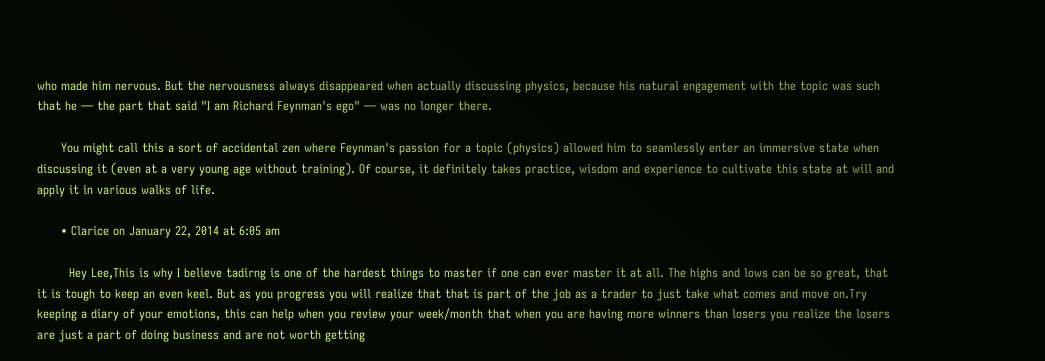who made him nervous. But the nervousness always disappeared when actually discussing physics, because his natural engagement with the topic was such that he — the part that said "I am Richard Feynman's ego" — was no longer there.

      You might call this a sort of accidental zen where Feynman's passion for a topic (physics) allowed him to seamlessly enter an immersive state when discussing it (even at a very young age without training). Of course, it definitely takes practice, wisdom and experience to cultivate this state at will and apply it in various walks of life.

      • Clarice on January 22, 2014 at 6:05 am

        Hey Lee,This is why I believe tadirng is one of the hardest things to master if one can ever master it at all. The highs and lows can be so great, that it is tough to keep an even keel. But as you progress you will realize that that is part of the job as a trader to just take what comes and move on.Try keeping a diary of your emotions, this can help when you review your week/month that when you are having more winners than losers you realize the losers are just a part of doing business and are not worth getting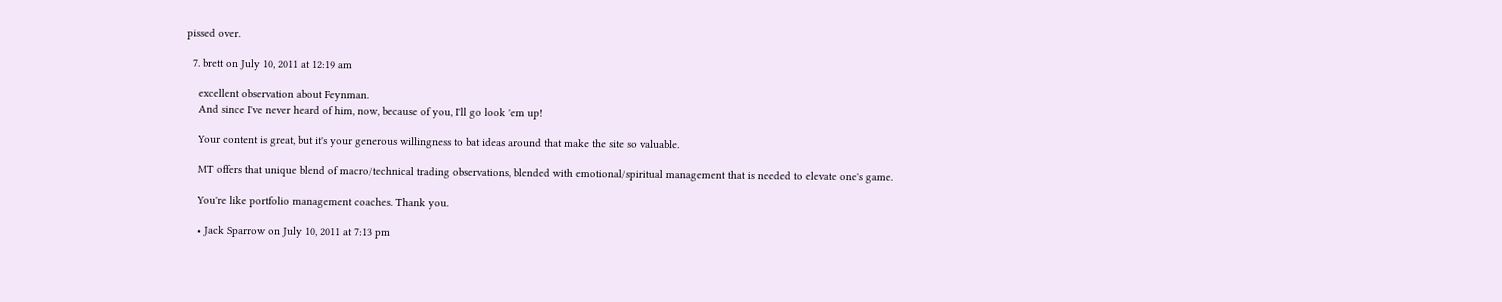pissed over.

  7. brett on July 10, 2011 at 12:19 am

    excellent observation about Feynman.
    And since I've never heard of him, now, because of you, I'll go look 'em up!

    Your content is great, but it's your generous willingness to bat ideas around that make the site so valuable.

    MT offers that unique blend of macro/technical trading observations, blended with emotional/spiritual management that is needed to elevate one's game.

    You're like portfolio management coaches. Thank you.

    • Jack Sparrow on July 10, 2011 at 7:13 pm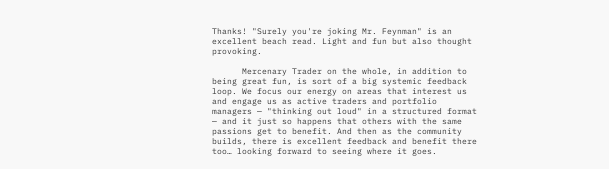Thanks! "Surely you're joking Mr. Feynman" is an excellent beach read. Light and fun but also thought provoking.

      Mercenary Trader on the whole, in addition to being great fun, is sort of a big systemic feedback loop. We focus our energy on areas that interest us and engage us as active traders and portfolio managers — "thinking out loud" in a structured format — and it just so happens that others with the same passions get to benefit. And then as the community builds, there is excellent feedback and benefit there too… looking forward to seeing where it goes.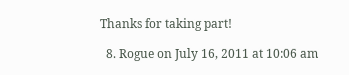Thanks for taking part!

  8. Rogue on July 16, 2011 at 10:06 am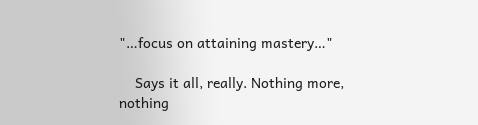"…focus on attaining mastery…"

    Says it all, really. Nothing more, nothing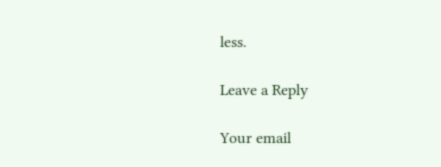less.

Leave a Reply

Your email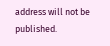address will not be published.